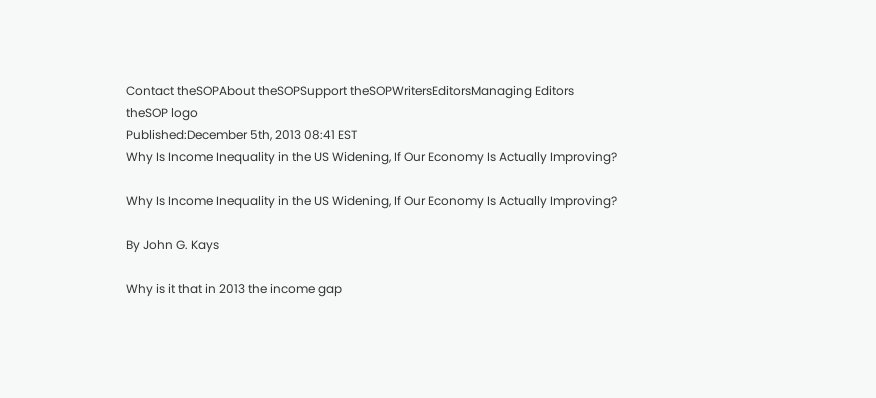Contact theSOPAbout theSOPSupport theSOPWritersEditorsManaging Editors
theSOP logo
Published:December 5th, 2013 08:41 EST
Why Is Income Inequality in the US Widening, If Our Economy Is Actually Improving?

Why Is Income Inequality in the US Widening, If Our Economy Is Actually Improving?

By John G. Kays

Why is it that in 2013 the income gap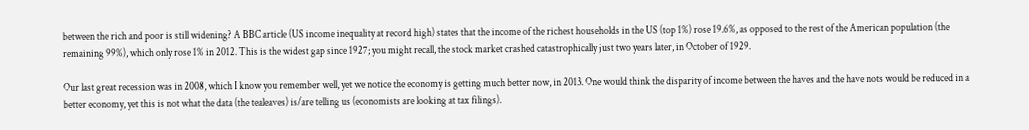between the rich and poor is still widening? A BBC article (US income inequality at record high) states that the income of the richest households in the US (top 1%) rose 19.6%, as opposed to the rest of the American population (the remaining 99%), which only rose 1% in 2012. This is the widest gap since 1927; you might recall, the stock market crashed catastrophically just two years later, in October of 1929.

Our last great recession was in 2008, which I know you remember well, yet we notice the economy is getting much better now, in 2013. One would think the disparity of income between the haves and the have nots would be reduced in a better economy, yet this is not what the data (the tealeaves) is/are telling us (economists are looking at tax filings).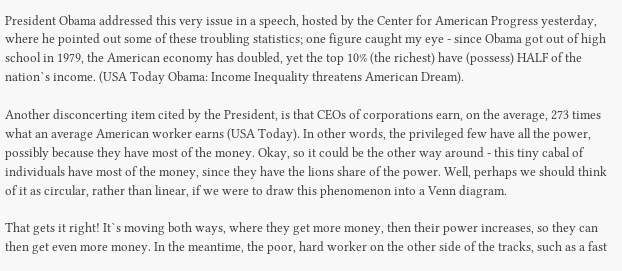President Obama addressed this very issue in a speech, hosted by the Center for American Progress yesterday, where he pointed out some of these troubling statistics; one figure caught my eye - since Obama got out of high school in 1979, the American economy has doubled, yet the top 10% (the richest) have (possess) HALF of the nation`s income. (USA Today Obama: Income Inequality threatens American Dream).

Another disconcerting item cited by the President, is that CEOs of corporations earn, on the average, 273 times what an average American worker earns (USA Today). In other words, the privileged few have all the power, possibly because they have most of the money. Okay, so it could be the other way around - this tiny cabal of individuals have most of the money, since they have the lions share of the power. Well, perhaps we should think of it as circular, rather than linear, if we were to draw this phenomenon into a Venn diagram.

That gets it right! It`s moving both ways, where they get more money, then their power increases, so they can then get even more money. In the meantime, the poor, hard worker on the other side of the tracks, such as a fast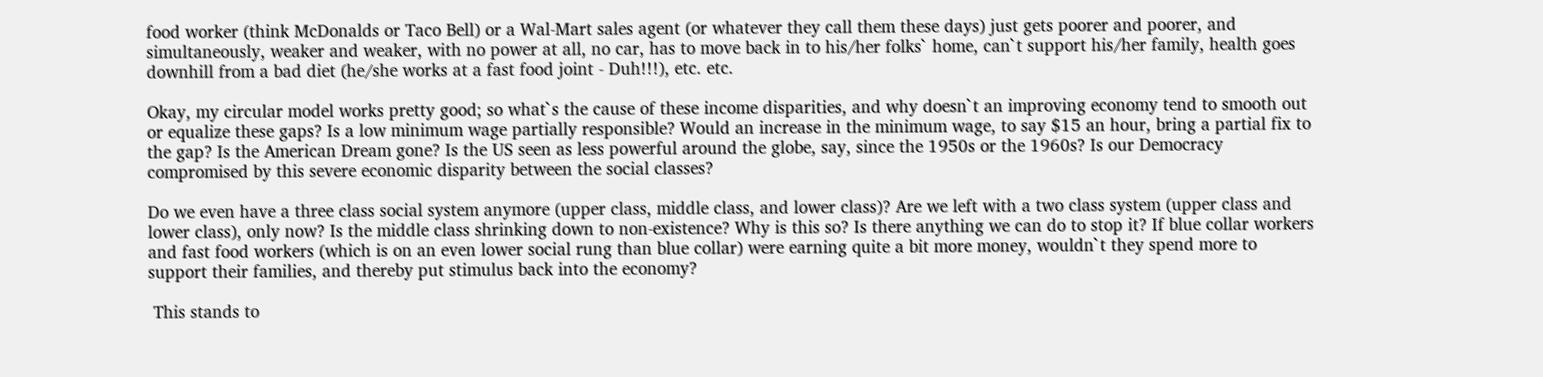food worker (think McDonalds or Taco Bell) or a Wal-Mart sales agent (or whatever they call them these days) just gets poorer and poorer, and simultaneously, weaker and weaker, with no power at all, no car, has to move back in to his/her folks` home, can`t support his/her family, health goes downhill from a bad diet (he/she works at a fast food joint - Duh!!!), etc. etc.

Okay, my circular model works pretty good; so what`s the cause of these income disparities, and why doesn`t an improving economy tend to smooth out or equalize these gaps? Is a low minimum wage partially responsible? Would an increase in the minimum wage, to say $15 an hour, bring a partial fix to the gap? Is the American Dream gone? Is the US seen as less powerful around the globe, say, since the 1950s or the 1960s? Is our Democracy compromised by this severe economic disparity between the social classes?

Do we even have a three class social system anymore (upper class, middle class, and lower class)? Are we left with a two class system (upper class and lower class), only now? Is the middle class shrinking down to non-existence? Why is this so? Is there anything we can do to stop it? If blue collar workers and fast food workers (which is on an even lower social rung than blue collar) were earning quite a bit more money, wouldn`t they spend more to support their families, and thereby put stimulus back into the economy?

 This stands to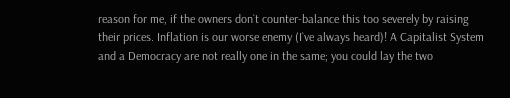reason for me, if the owners don`t counter-balance this too severely by raising their prices. Inflation is our worse enemy (I`ve always heard)! A Capitalist System and a Democracy are not really one in the same; you could lay the two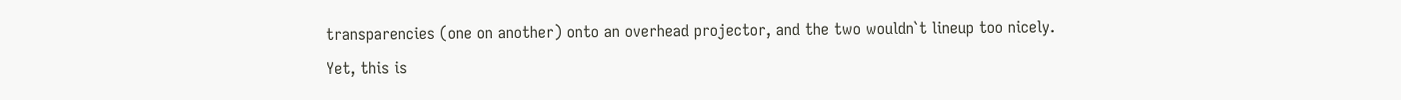transparencies (one on another) onto an overhead projector, and the two wouldn`t lineup too nicely. Yet, this is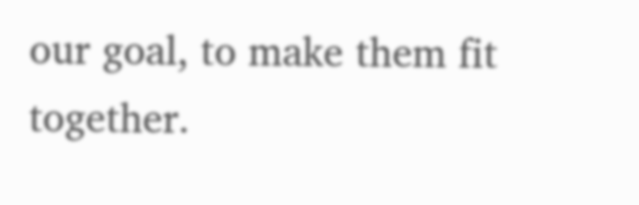our goal, to make them fit together.